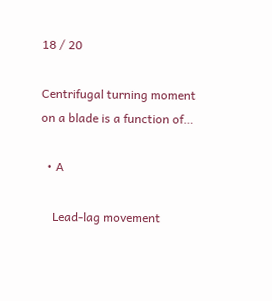18 / 20

Centrifugal turning moment on a blade is a function of…

  • A

    Lead-lag movement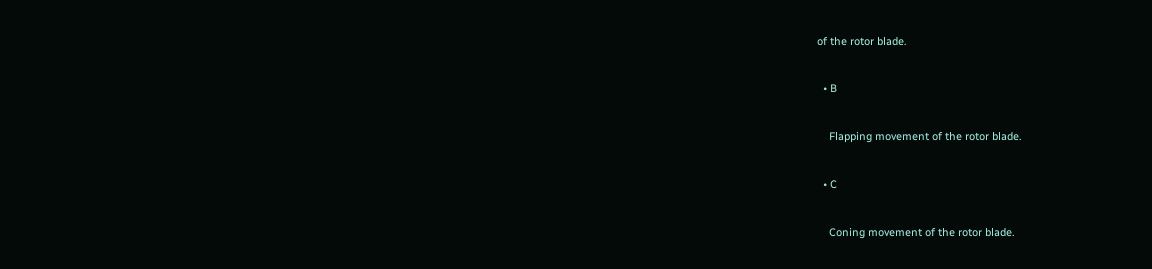of the rotor blade.

  • B

    Flapping movement of the rotor blade.

  • C

    Coning movement of the rotor blade.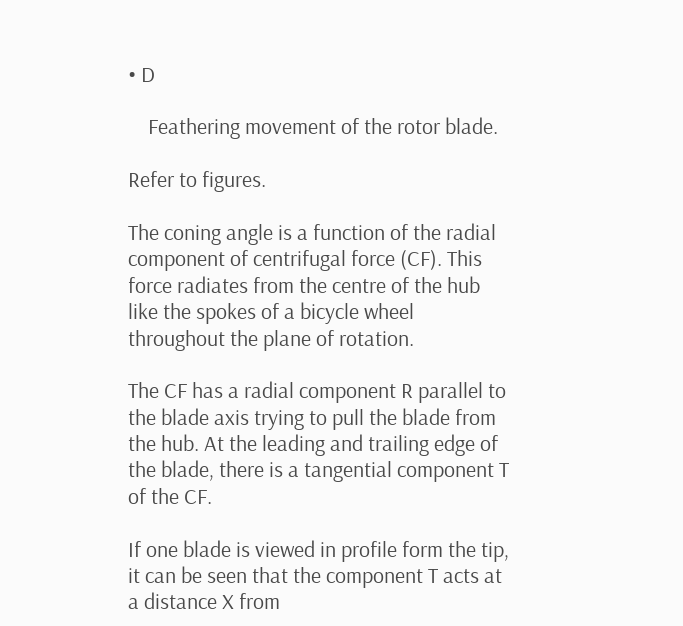• D

    Feathering movement of the rotor blade.

Refer to figures.

The coning angle is a function of the radial component of centrifugal force (CF). This force radiates from the centre of the hub like the spokes of a bicycle wheel throughout the plane of rotation.

The CF has a radial component R parallel to the blade axis trying to pull the blade from the hub. At the leading and trailing edge of the blade, there is a tangential component T of the CF.

If one blade is viewed in profile form the tip, it can be seen that the component T acts at a distance X from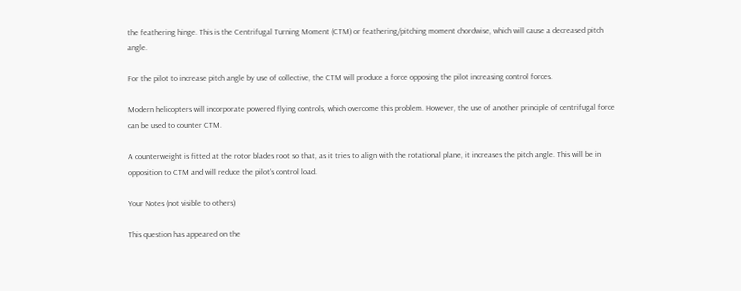the feathering hinge. This is the Centrifugal Turning Moment (CTM) or feathering/pitching moment chordwise, which will cause a decreased pitch angle.

For the pilot to increase pitch angle by use of collective, the CTM will produce a force opposing the pilot increasing control forces.

Modern helicopters will incorporate powered flying controls, which overcome this problem. However, the use of another principle of centrifugal force can be used to counter CTM.

A counterweight is fitted at the rotor blades root so that, as it tries to align with the rotational plane, it increases the pitch angle. This will be in opposition to CTM and will reduce the pilot’s control load.

Your Notes (not visible to others)

This question has appeared on the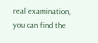real examination, you can find the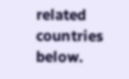related countries below.